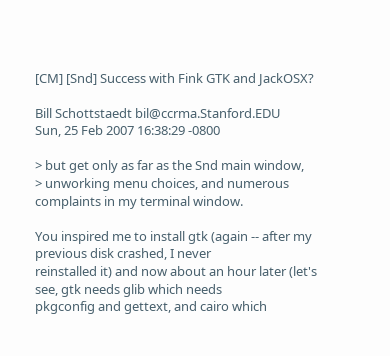[CM] [Snd] Success with Fink GTK and JackOSX?

Bill Schottstaedt bil@ccrma.Stanford.EDU
Sun, 25 Feb 2007 16:38:29 -0800

> but get only as far as the Snd main window,
> unworking menu choices, and numerous complaints in my terminal window.

You inspired me to install gtk (again -- after my previous disk crashed, I never
reinstalled it) and now about an hour later (let's see, gtk needs glib which needs
pkgconfig and gettext, and cairo which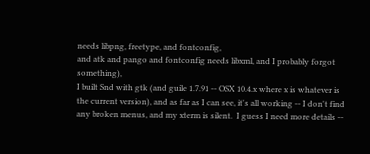needs libpng, freetype, and fontconfig,
and atk and pango and fontconfig needs libxml, and I probably forgot something),
I built Snd with gtk (and guile 1.7.91 -- OSX 10.4.x where x is whatever is
the current version), and as far as I can see, it's all working -- I don't find
any broken menus, and my xterm is silent.  I guess I need more details --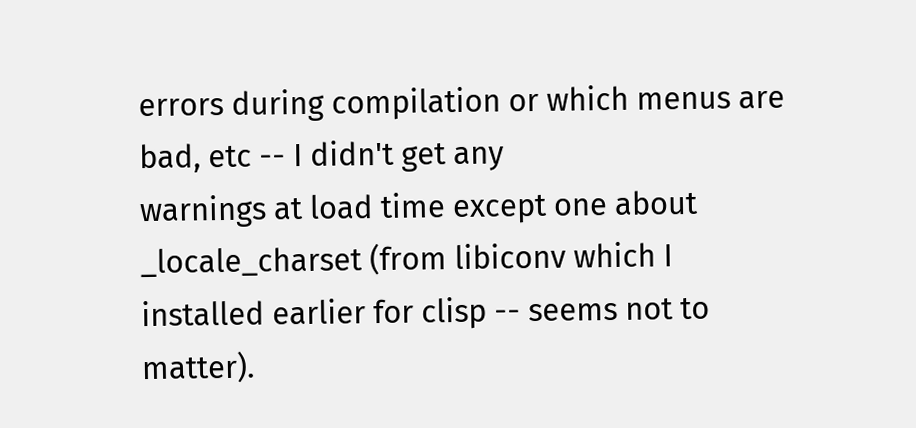errors during compilation or which menus are bad, etc -- I didn't get any
warnings at load time except one about _locale_charset (from libiconv which I
installed earlier for clisp -- seems not to matter).